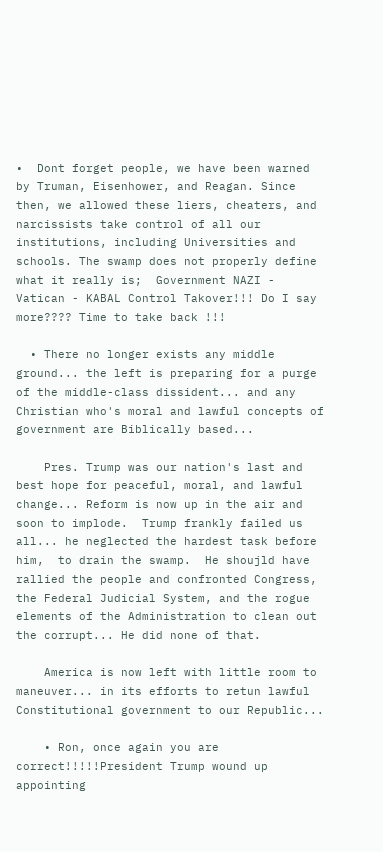•  Dont forget people, we have been warned by Truman, Eisenhower, and Reagan. Since then, we allowed these liers, cheaters, and narcissists take control of all our institutions, including Universities and schools. The swamp does not properly define what it really is;  Government NAZI - Vatican - KABAL Control Takover!!! Do I say more???? Time to take back !!!

  • There no longer exists any middle ground... the left is preparing for a purge of the middle-class dissident... and any Christian who's moral and lawful concepts of government are Biblically based...

    Pres. Trump was our nation's last and best hope for peaceful, moral, and lawful change... Reform is now up in the air and soon to implode.  Trump frankly failed us all... he neglected the hardest task before him,  to drain the swamp.  He shoujld have rallied the people and confronted Congress, the Federal Judicial System, and the rogue elements of the Administration to clean out the corrupt... He did none of that.

    America is now left with little room to maneuver... in its efforts to retun lawful Constitutional government to our Republic...

    • Ron, once again you are correct!!!!!President Trump wound up appointing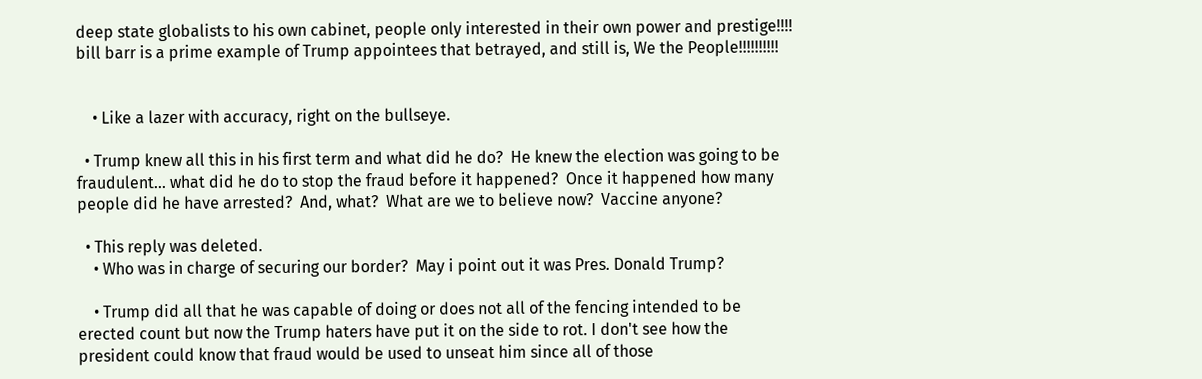deep state globalists to his own cabinet, people only interested in their own power and prestige!!!!  bill barr is a prime example of Trump appointees that betrayed, and still is, We the People!!!!!!!!!!


    • Like a lazer with accuracy, right on the bullseye.

  • Trump knew all this in his first term and what did he do?  He knew the election was going to be fraudulent... what did he do to stop the fraud before it happened?  Once it happened how many people did he have arrested?  And, what?  What are we to believe now?  Vaccine anyone?

  • This reply was deleted.
    • Who was in charge of securing our border?  May i point out it was Pres. Donald Trump?

    • Trump did all that he was capable of doing or does not all of the fencing intended to be erected count but now the Trump haters have put it on the side to rot. I don't see how the president could know that fraud would be used to unseat him since all of those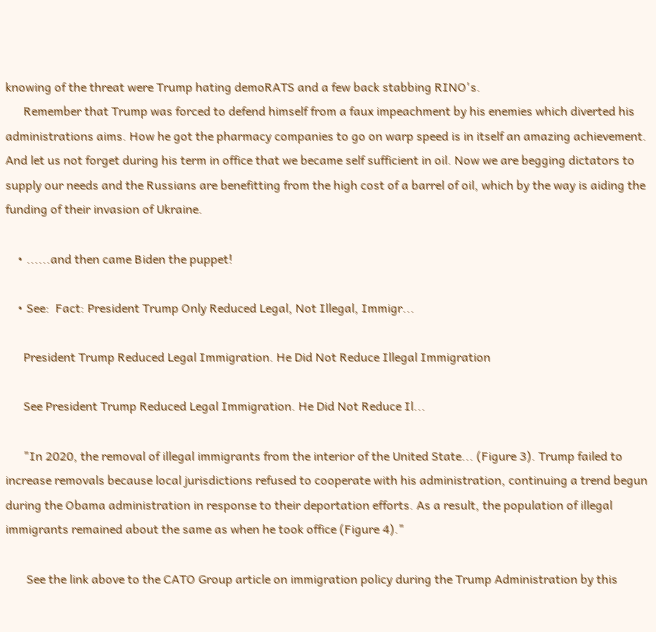knowing of the threat were Trump hating demoRATS and a few back stabbing RINO's.
      Remember that Trump was forced to defend himself from a faux impeachment by his enemies which diverted his administrations aims. How he got the pharmacy companies to go on warp speed is in itself an amazing achievement. And let us not forget during his term in office that we became self sufficient in oil. Now we are begging dictators to supply our needs and the Russians are benefitting from the high cost of a barrel of oil, which by the way is aiding the funding of their invasion of Ukraine.

    • ......and then came Biden the puppet!

    • See:  Fact: President Trump Only Reduced Legal, Not Illegal, Immigr...

      President Trump Reduced Legal Immigration. He Did Not Reduce Illegal Immigration

      See President Trump Reduced Legal Immigration. He Did Not Reduce Il...

      "In 2020, the removal of illegal immigrants from the interior of the United State... (Figure 3). Trump failed to increase removals because local jurisdictions refused to cooperate with his administration, continuing a trend begun during the Obama administration in response to their deportation efforts. As a result, the population of illegal immigrants remained about the same as when he took office (Figure 4)."

       See the link above to the CATO Group article on immigration policy during the Trump Administration by this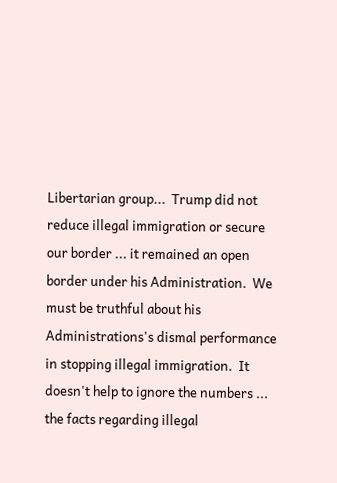Libertarian group...  Trump did not reduce illegal immigration or secure our border ... it remained an open border under his Administration.  We must be truthful about his Administrations's dismal performance in stopping illegal immigration.  It doesn't help to ignore the numbers ... the facts regarding illegal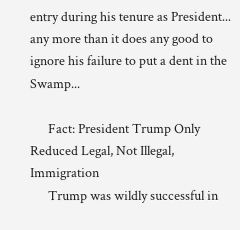entry during his tenure as President... any more than it does any good to ignore his failure to put a dent in the Swamp...

      Fact: President Trump Only Reduced Legal, Not Illegal, Immigration
      Trump was wildly successful in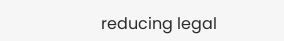reducing legal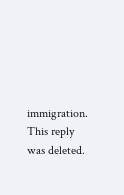immigration.
This reply was deleted.